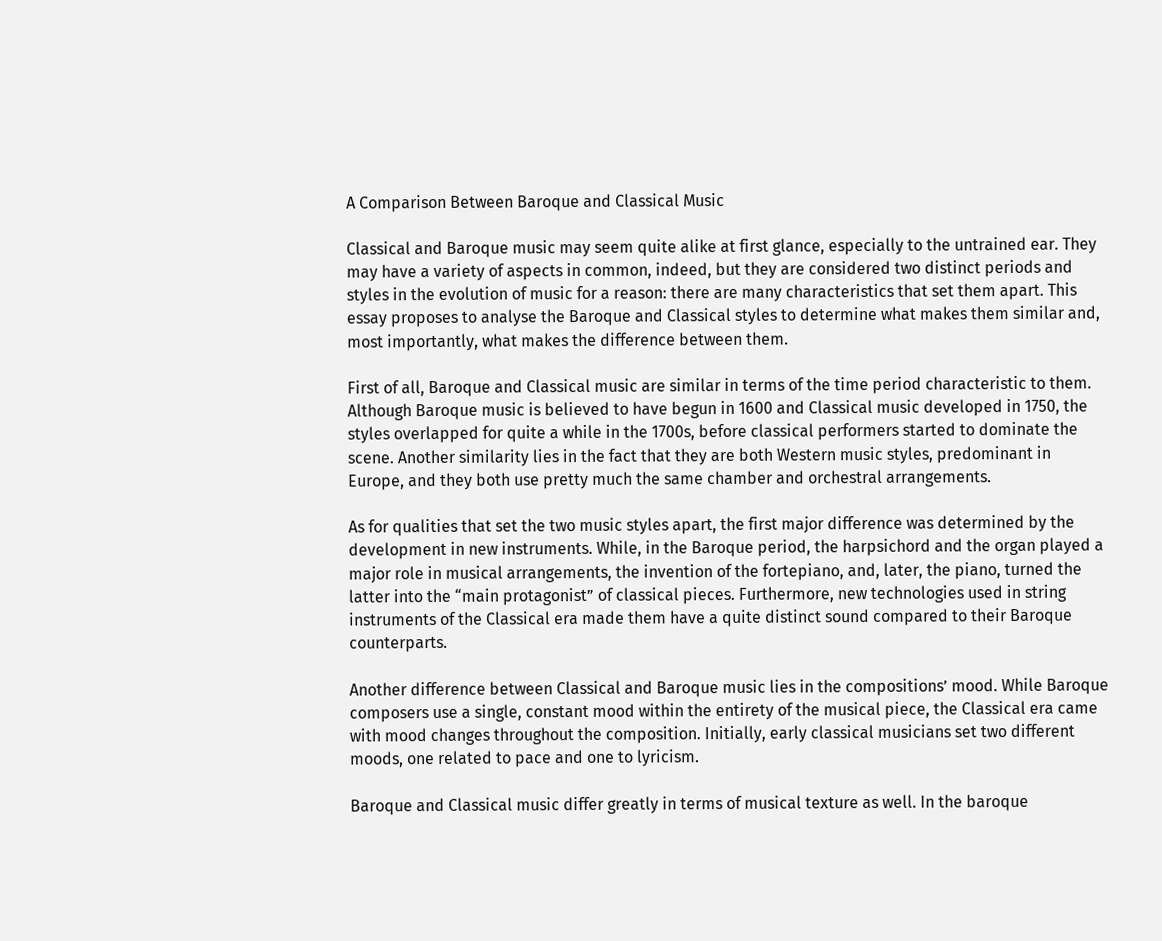A Comparison Between Baroque and Classical Music

Classical and Baroque music may seem quite alike at first glance, especially to the untrained ear. They may have a variety of aspects in common, indeed, but they are considered two distinct periods and styles in the evolution of music for a reason: there are many characteristics that set them apart. This essay proposes to analyse the Baroque and Classical styles to determine what makes them similar and, most importantly, what makes the difference between them.

First of all, Baroque and Classical music are similar in terms of the time period characteristic to them. Although Baroque music is believed to have begun in 1600 and Classical music developed in 1750, the styles overlapped for quite a while in the 1700s, before classical performers started to dominate the scene. Another similarity lies in the fact that they are both Western music styles, predominant in Europe, and they both use pretty much the same chamber and orchestral arrangements.

As for qualities that set the two music styles apart, the first major difference was determined by the development in new instruments. While, in the Baroque period, the harpsichord and the organ played a major role in musical arrangements, the invention of the fortepiano, and, later, the piano, turned the latter into the “main protagonist” of classical pieces. Furthermore, new technologies used in string instruments of the Classical era made them have a quite distinct sound compared to their Baroque counterparts.

Another difference between Classical and Baroque music lies in the compositions’ mood. While Baroque composers use a single, constant mood within the entirety of the musical piece, the Classical era came with mood changes throughout the composition. Initially, early classical musicians set two different moods, one related to pace and one to lyricism.

Baroque and Classical music differ greatly in terms of musical texture as well. In the baroque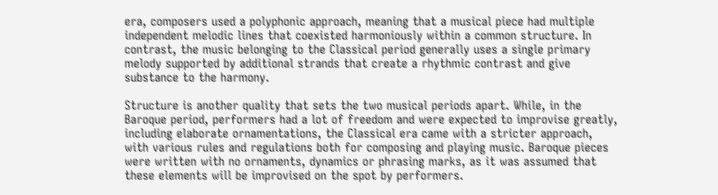era, composers used a polyphonic approach, meaning that a musical piece had multiple independent melodic lines that coexisted harmoniously within a common structure. In contrast, the music belonging to the Classical period generally uses a single primary melody supported by additional strands that create a rhythmic contrast and give substance to the harmony.

Structure is another quality that sets the two musical periods apart. While, in the Baroque period, performers had a lot of freedom and were expected to improvise greatly, including elaborate ornamentations, the Classical era came with a stricter approach, with various rules and regulations both for composing and playing music. Baroque pieces were written with no ornaments, dynamics or phrasing marks, as it was assumed that these elements will be improvised on the spot by performers.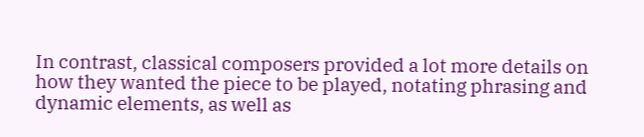In contrast, classical composers provided a lot more details on how they wanted the piece to be played, notating phrasing and dynamic elements, as well as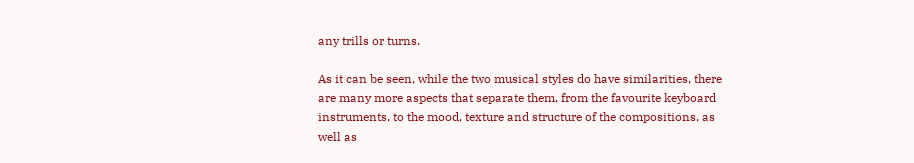any trills or turns.

As it can be seen, while the two musical styles do have similarities, there are many more aspects that separate them, from the favourite keyboard instruments, to the mood, texture and structure of the compositions, as well as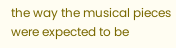the way the musical pieces were expected to be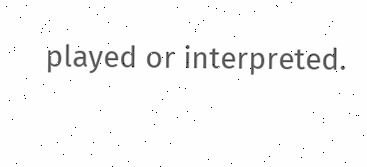played or interpreted.